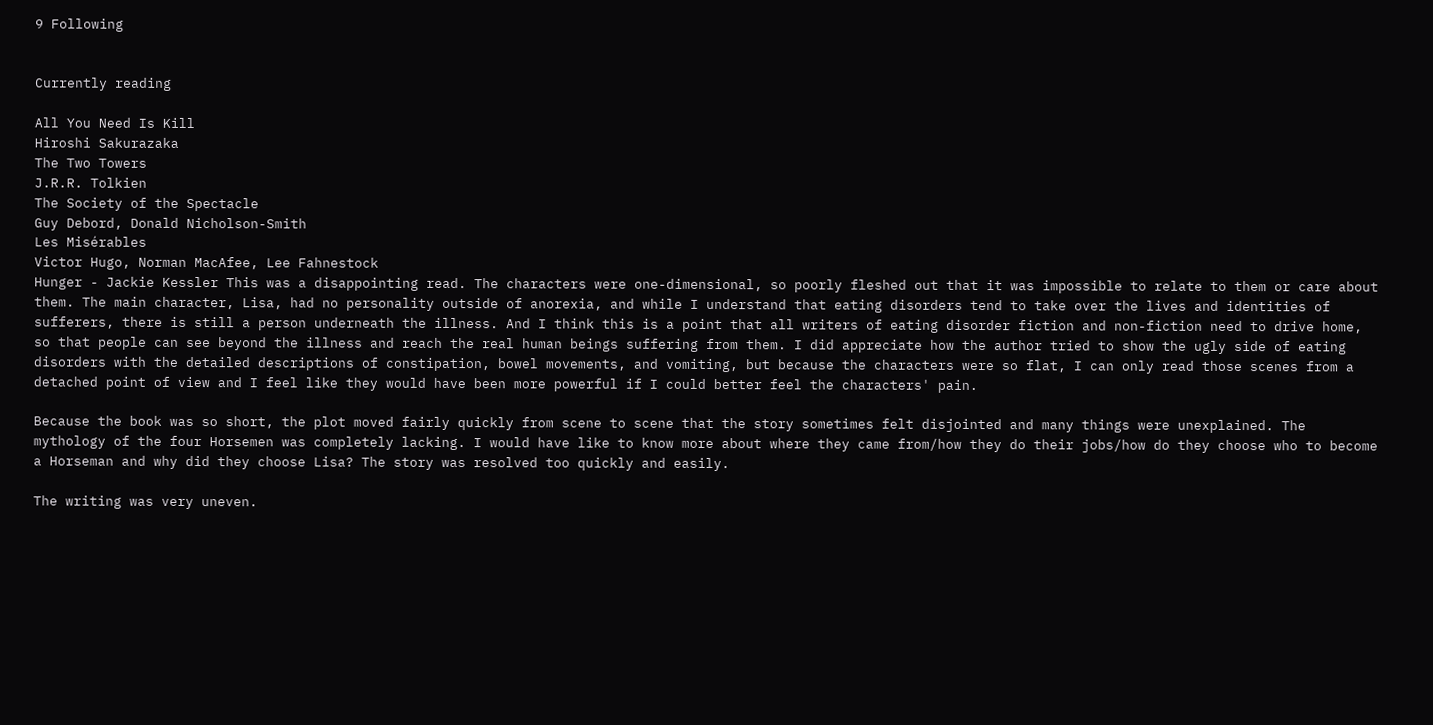9 Following


Currently reading

All You Need Is Kill
Hiroshi Sakurazaka
The Two Towers
J.R.R. Tolkien
The Society of the Spectacle
Guy Debord, Donald Nicholson-Smith
Les Misérables
Victor Hugo, Norman MacAfee, Lee Fahnestock
Hunger - Jackie Kessler This was a disappointing read. The characters were one-dimensional, so poorly fleshed out that it was impossible to relate to them or care about them. The main character, Lisa, had no personality outside of anorexia, and while I understand that eating disorders tend to take over the lives and identities of sufferers, there is still a person underneath the illness. And I think this is a point that all writers of eating disorder fiction and non-fiction need to drive home, so that people can see beyond the illness and reach the real human beings suffering from them. I did appreciate how the author tried to show the ugly side of eating disorders with the detailed descriptions of constipation, bowel movements, and vomiting, but because the characters were so flat, I can only read those scenes from a detached point of view and I feel like they would have been more powerful if I could better feel the characters' pain.

Because the book was so short, the plot moved fairly quickly from scene to scene that the story sometimes felt disjointed and many things were unexplained. The mythology of the four Horsemen was completely lacking. I would have like to know more about where they came from/how they do their jobs/how do they choose who to become a Horseman and why did they choose Lisa? The story was resolved too quickly and easily.

The writing was very uneven.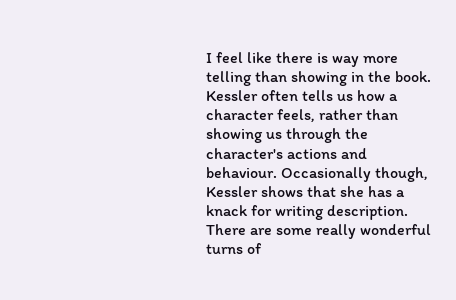I feel like there is way more telling than showing in the book. Kessler often tells us how a character feels, rather than showing us through the character's actions and behaviour. Occasionally though, Kessler shows that she has a knack for writing description. There are some really wonderful turns of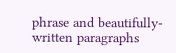phrase and beautifully-written paragraphs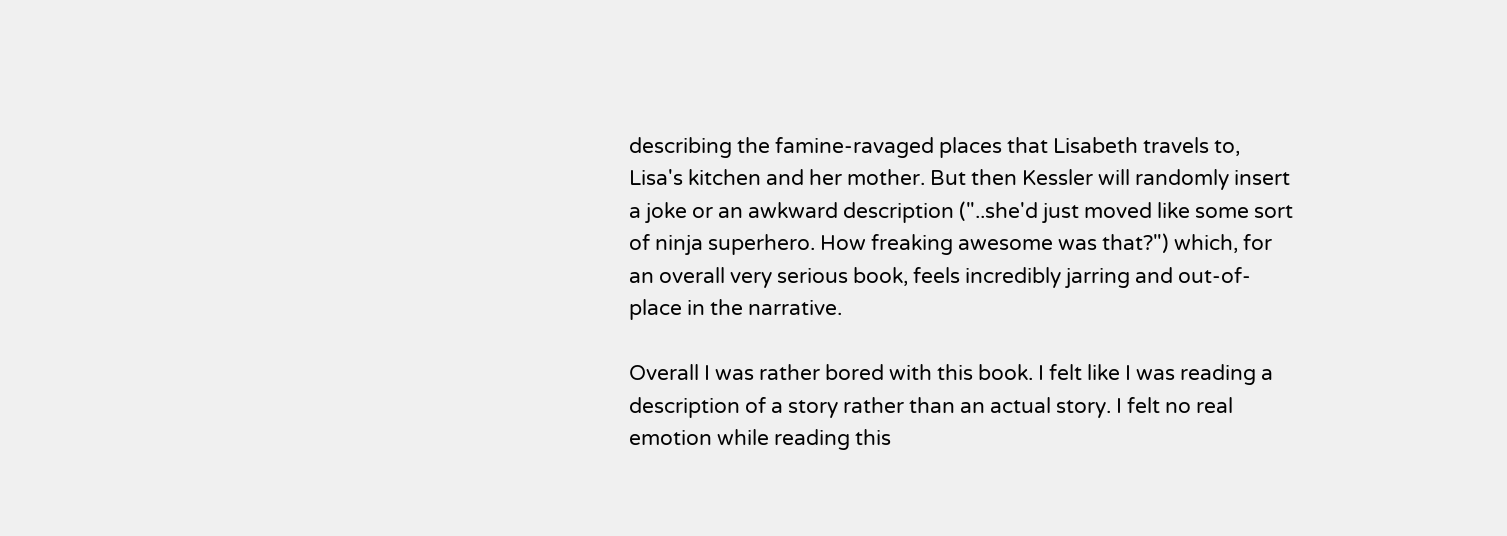describing the famine-ravaged places that Lisabeth travels to, Lisa's kitchen and her mother. But then Kessler will randomly insert a joke or an awkward description ("..she'd just moved like some sort of ninja superhero. How freaking awesome was that?") which, for an overall very serious book, feels incredibly jarring and out-of-place in the narrative.

Overall I was rather bored with this book. I felt like I was reading a description of a story rather than an actual story. I felt no real emotion while reading this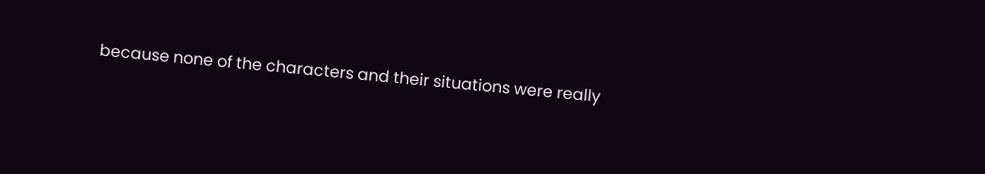because none of the characters and their situations were really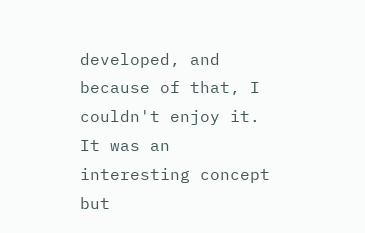developed, and because of that, I couldn't enjoy it. It was an interesting concept but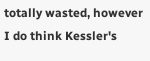totally wasted, however I do think Kessler's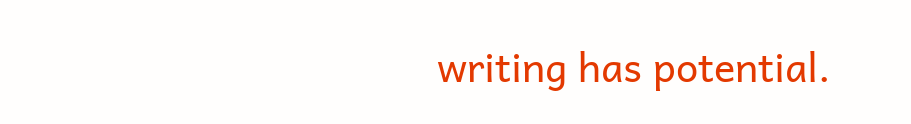writing has potential.